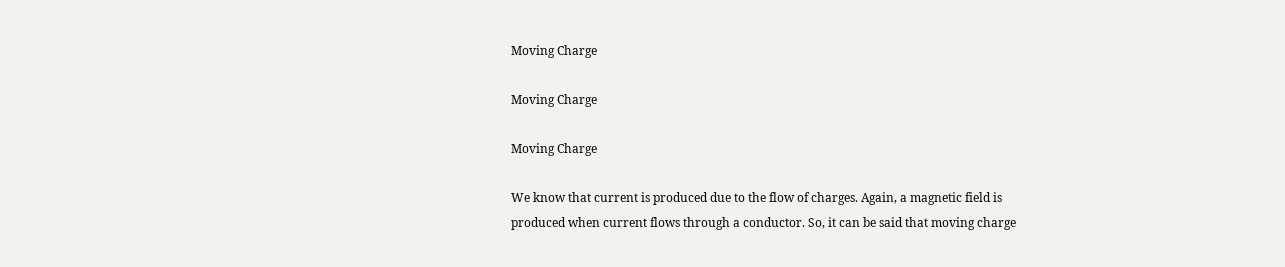Moving Charge

Moving Charge

Moving Charge

We know that current is produced due to the flow of charges. Again, a magnetic field is produced when current flows through a conductor. So, it can be said that moving charge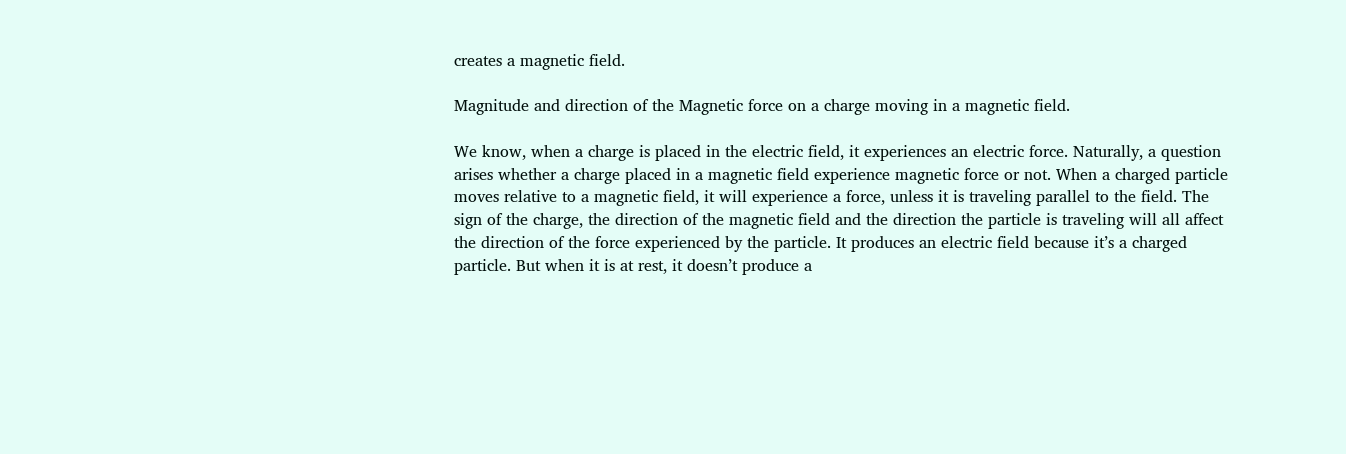creates a magnetic field.

Magnitude and direction of the Magnetic force on a charge moving in a magnetic field.

We know, when a charge is placed in the electric field, it experiences an electric force. Naturally, a question arises whether a charge placed in a magnetic field experience magnetic force or not. When a charged particle moves relative to a magnetic field, it will experience a force, unless it is traveling parallel to the field. The sign of the charge, the direction of the magnetic field and the direction the particle is traveling will all affect the direction of the force experienced by the particle. It produces an electric field because it’s a charged particle. But when it is at rest, it doesn’t produce a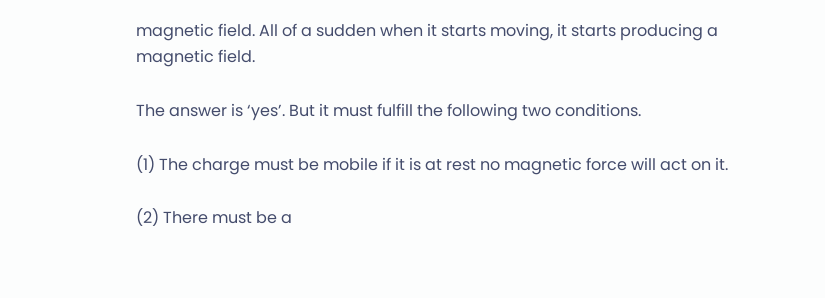magnetic field. All of a sudden when it starts moving, it starts producing a magnetic field.

The answer is ‘yes’. But it must fulfill the following two conditions.

(1) The charge must be mobile if it is at rest no magnetic force will act on it.

(2) There must be a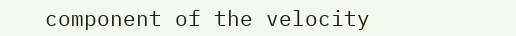component of the velocity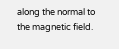along the normal to the magnetic field.